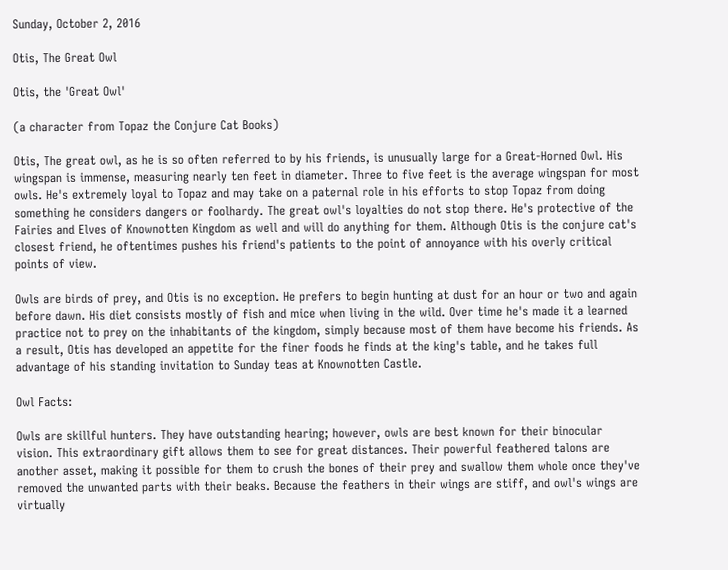Sunday, October 2, 2016

Otis, The Great Owl

Otis, the 'Great Owl'

(a character from Topaz the Conjure Cat Books)

Otis, The great owl, as he is so often referred to by his friends, is unusually large for a Great-Horned Owl. His wingspan is immense, measuring nearly ten feet in diameter. Three to five feet is the average wingspan for most owls. He's extremely loyal to Topaz and may take on a paternal role in his efforts to stop Topaz from doing something he considers dangers or foolhardy. The great owl's loyalties do not stop there. He's protective of the Fairies and Elves of Knownotten Kingdom as well and will do anything for them. Although Otis is the conjure cat's closest friend, he oftentimes pushes his friend's patients to the point of annoyance with his overly critical points of view.

Owls are birds of prey, and Otis is no exception. He prefers to begin hunting at dust for an hour or two and again before dawn. His diet consists mostly of fish and mice when living in the wild. Over time he's made it a learned practice not to prey on the inhabitants of the kingdom, simply because most of them have become his friends. As a result, Otis has developed an appetite for the finer foods he finds at the king's table, and he takes full advantage of his standing invitation to Sunday teas at Knownotten Castle.

Owl Facts:

Owls are skillful hunters. They have outstanding hearing; however, owls are best known for their binocular vision. This extraordinary gift allows them to see for great distances. Their powerful feathered talons are another asset, making it possible for them to crush the bones of their prey and swallow them whole once they've removed the unwanted parts with their beaks. Because the feathers in their wings are stiff, and owl's wings are virtually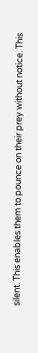silent. This enables them to pounce on their prey without notice. This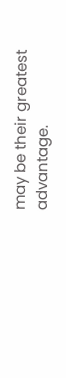may be their greatest advantage.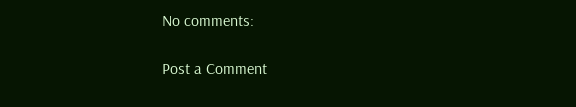No comments:

Post a Comment